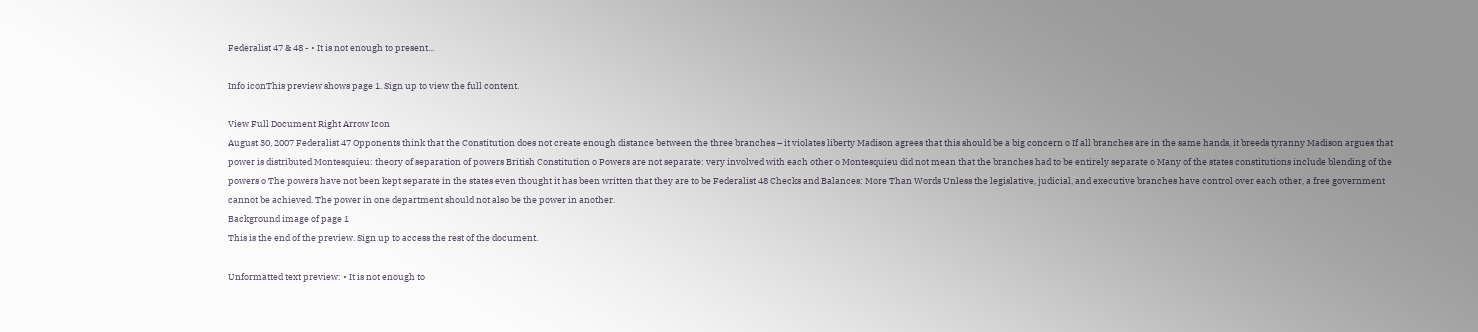Federalist 47 & 48 - • It is not enough to present...

Info iconThis preview shows page 1. Sign up to view the full content.

View Full Document Right Arrow Icon
August 30, 2007 Federalist 47 Opponents think that the Constitution does not create enough distance between the three branches – it violates liberty Madison agrees that this should be a big concern o If all branches are in the same hands, it breeds tyranny Madison argues that power is distributed Montesquieu: theory of separation of powers British Constitution o Powers are not separate: very involved with each other o Montesquieu did not mean that the branches had to be entirely separate o Many of the states constitutions include blending of the powers o The powers have not been kept separate in the states even thought it has been written that they are to be Federalist 48 Checks and Balances: More Than Words Unless the legislative, judicial, and executive branches have control over each other, a free government cannot be achieved. The power in one department should not also be the power in another.
Background image of page 1
This is the end of the preview. Sign up to access the rest of the document.

Unformatted text preview: • It is not enough to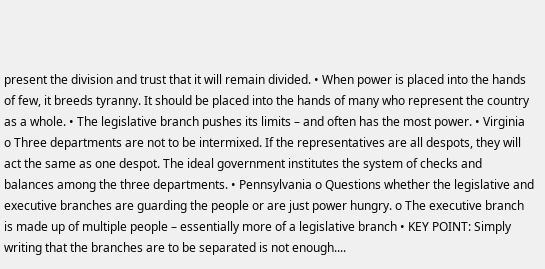present the division and trust that it will remain divided. • When power is placed into the hands of few, it breeds tyranny. It should be placed into the hands of many who represent the country as a whole. • The legislative branch pushes its limits – and often has the most power. • Virginia o Three departments are not to be intermixed. If the representatives are all despots, they will act the same as one despot. The ideal government institutes the system of checks and balances among the three departments. • Pennsylvania o Questions whether the legislative and executive branches are guarding the people or are just power hungry. o The executive branch is made up of multiple people – essentially more of a legislative branch • KEY POINT: Simply writing that the branches are to be separated is not enough....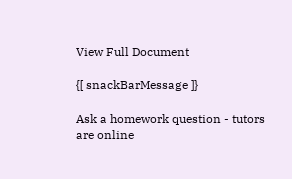View Full Document

{[ snackBarMessage ]}

Ask a homework question - tutors are online